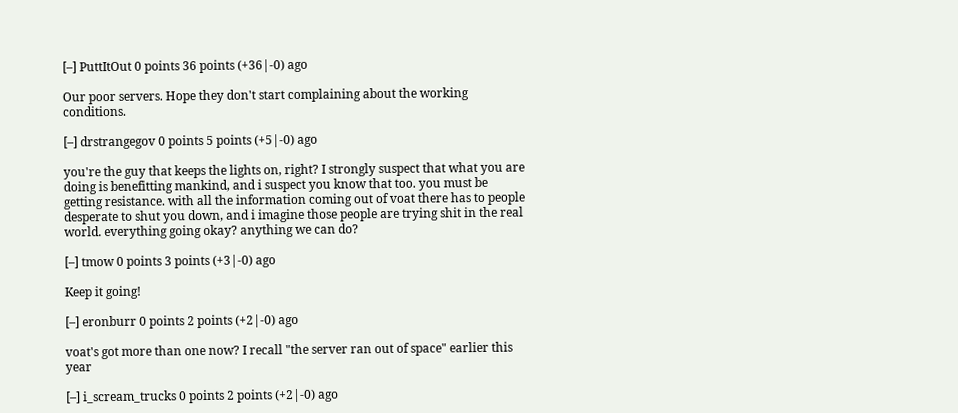[–] PuttItOut 0 points 36 points (+36|-0) ago

Our poor servers. Hope they don't start complaining about the working conditions.

[–] drstrangegov 0 points 5 points (+5|-0) ago

you're the guy that keeps the lights on, right? I strongly suspect that what you are doing is benefitting mankind, and i suspect you know that too. you must be getting resistance. with all the information coming out of voat there has to people desperate to shut you down, and i imagine those people are trying shit in the real world. everything going okay? anything we can do?

[–] tmow 0 points 3 points (+3|-0) ago

Keep it going!

[–] eronburr 0 points 2 points (+2|-0) ago

voat's got more than one now? I recall "the server ran out of space" earlier this year

[–] i_scream_trucks 0 points 2 points (+2|-0) ago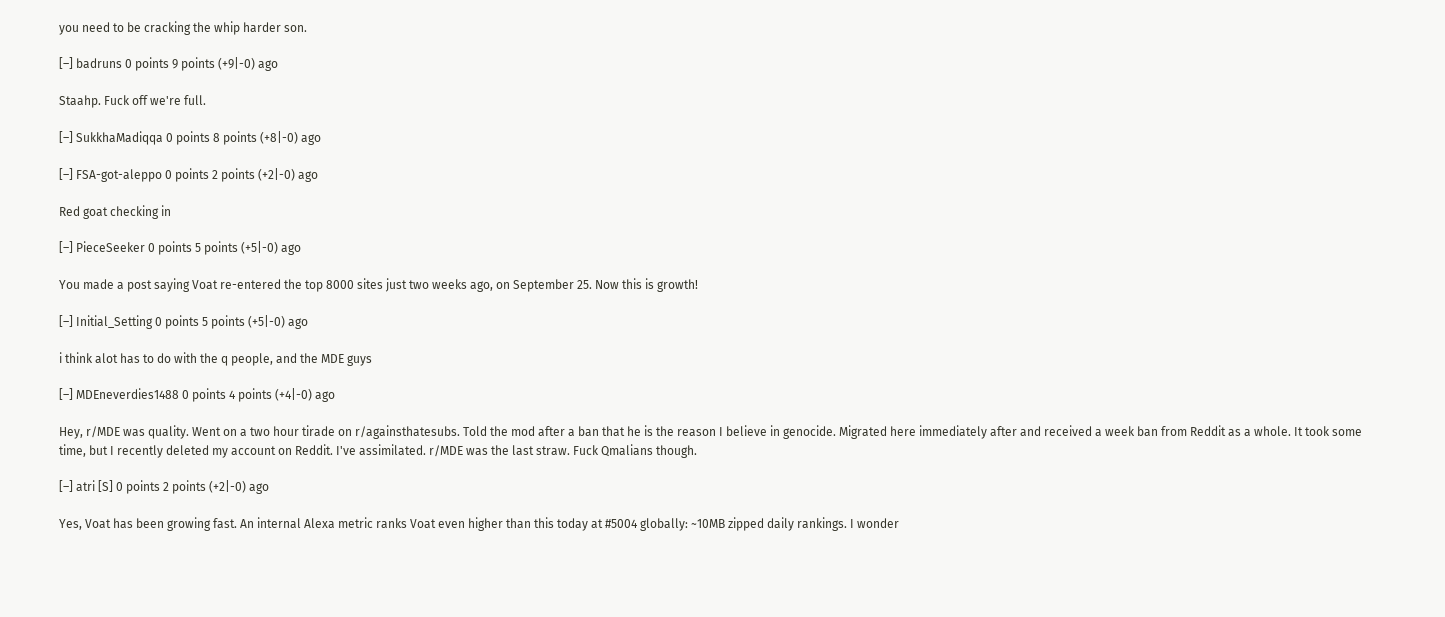you need to be cracking the whip harder son.

[–] badruns 0 points 9 points (+9|-0) ago

Staahp. Fuck off we're full.

[–] SukkhaMadiqqa 0 points 8 points (+8|-0) ago

[–] FSA-got-aleppo 0 points 2 points (+2|-0) ago

Red goat checking in

[–] PieceSeeker 0 points 5 points (+5|-0) ago

You made a post saying Voat re-entered the top 8000 sites just two weeks ago, on September 25. Now this is growth!

[–] Initial_Setting 0 points 5 points (+5|-0) ago

i think alot has to do with the q people, and the MDE guys

[–] MDEneverdies1488 0 points 4 points (+4|-0) ago

Hey, r/MDE was quality. Went on a two hour tirade on r/againsthatesubs. Told the mod after a ban that he is the reason I believe in genocide. Migrated here immediately after and received a week ban from Reddit as a whole. It took some time, but I recently deleted my account on Reddit. I've assimilated. r/MDE was the last straw. Fuck Qmalians though.

[–] atri [S] 0 points 2 points (+2|-0) ago

Yes, Voat has been growing fast. An internal Alexa metric ranks Voat even higher than this today at #5004 globally: ~10MB zipped daily rankings. I wonder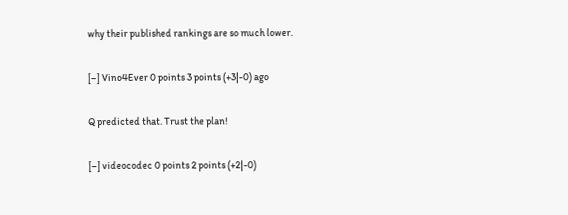why their published rankings are so much lower.

[–] Vino4Ever 0 points 3 points (+3|-0) ago

Q predicted that. Trust the plan!

[–] videocodec 0 points 2 points (+2|-0)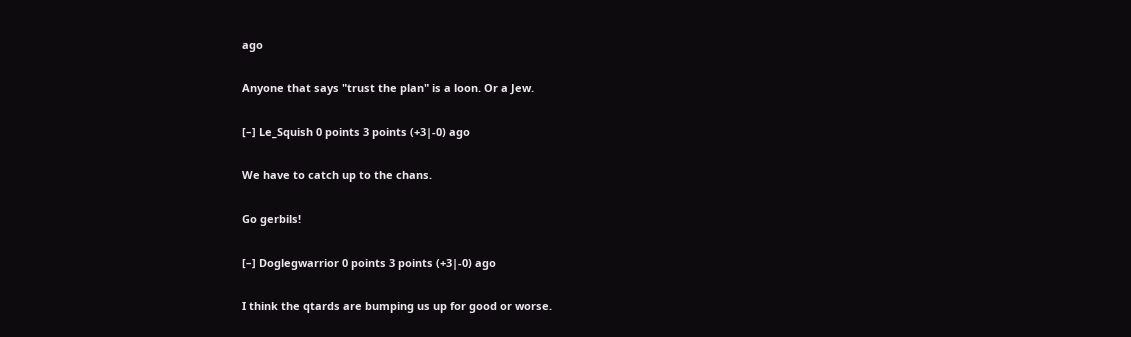ago

Anyone that says "trust the plan" is a loon. Or a Jew.

[–] Le_Squish 0 points 3 points (+3|-0) ago

We have to catch up to the chans.

Go gerbils!

[–] Doglegwarrior 0 points 3 points (+3|-0) ago

I think the qtards are bumping us up for good or worse.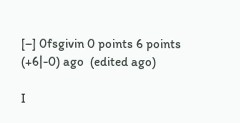[–] 0fsgivin 0 points 6 points (+6|-0) ago  (edited ago)

I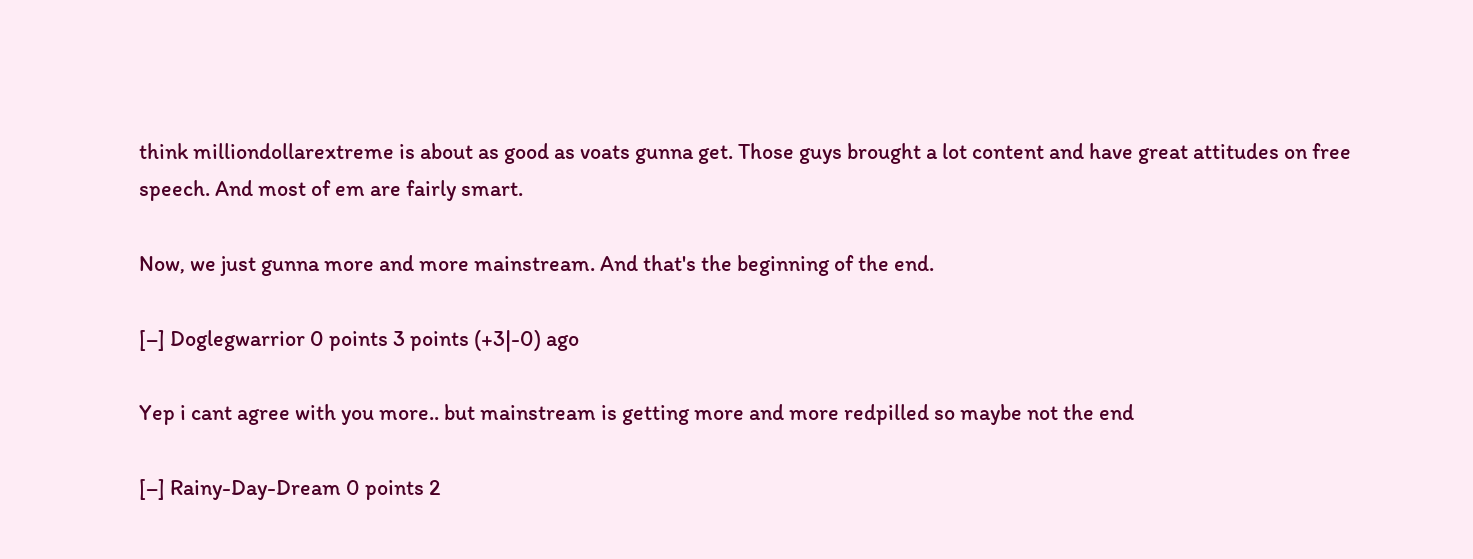think milliondollarextreme is about as good as voats gunna get. Those guys brought a lot content and have great attitudes on free speech. And most of em are fairly smart.

Now, we just gunna more and more mainstream. And that's the beginning of the end.

[–] Doglegwarrior 0 points 3 points (+3|-0) ago

Yep i cant agree with you more.. but mainstream is getting more and more redpilled so maybe not the end

[–] Rainy-Day-Dream 0 points 2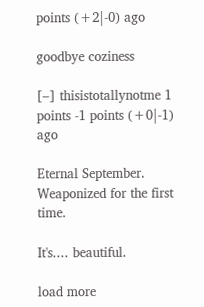points (+2|-0) ago

goodbye coziness

[–] thisistotallynotme 1 points -1 points (+0|-1) ago

Eternal September. Weaponized for the first time.

It's.... beautiful.

load more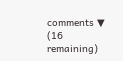comments ▼ (16 remaining)